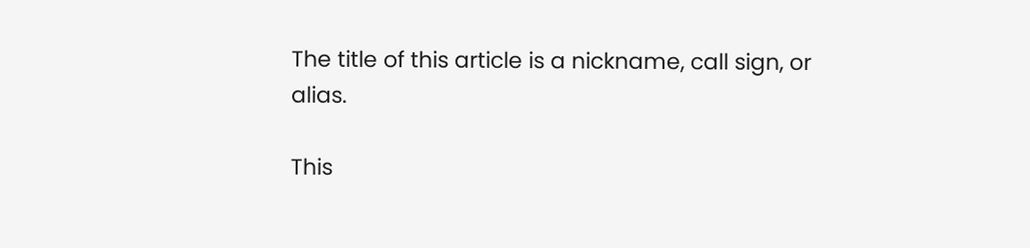The title of this article is a nickname, call sign, or alias.

This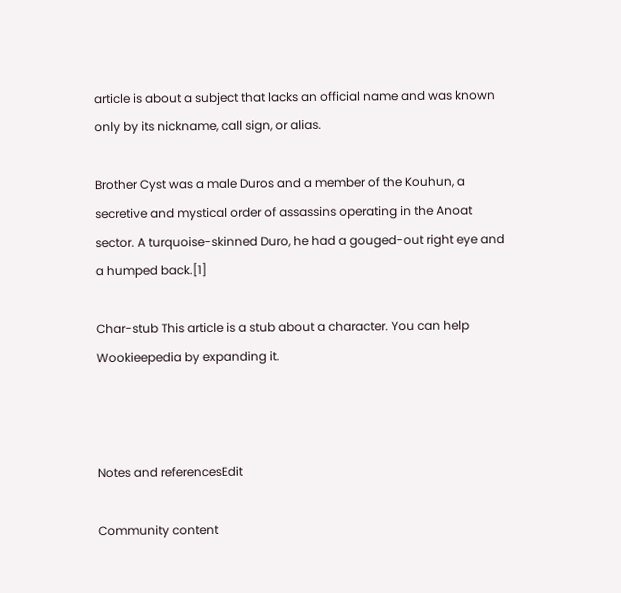article is about a subject that lacks an official name and was known only by its nickname, call sign, or alias.

Brother Cyst was a male Duros and a member of the Kouhun, a secretive and mystical order of assassins operating in the Anoat sector. A turquoise-skinned Duro, he had a gouged-out right eye and a humped back.[1]

Char-stub This article is a stub about a character. You can help Wookieepedia by expanding it.



Notes and referencesEdit

Community content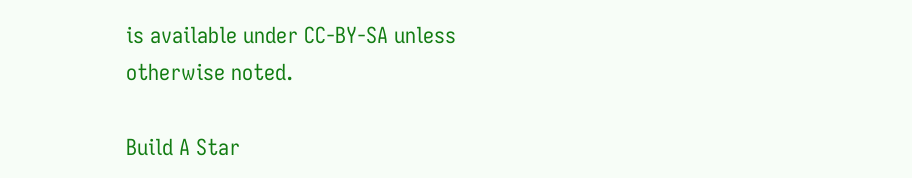is available under CC-BY-SA unless otherwise noted.

Build A Star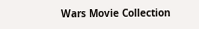Wars Movie Collection